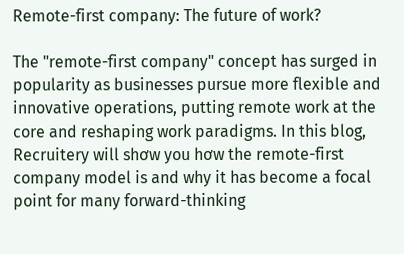Remote-first company: The future of work?

The "remote-first company" concept has surged in popularity as businesses pursue more flexible and innovative operations, putting remote work at the core and reshaping work paradigms. In this blog, Recruitery will shơw you hơw the remote-first company model is and why it has become a focal point for many forward-thinking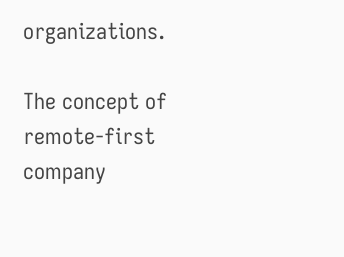organizations.

The concept of remote-first company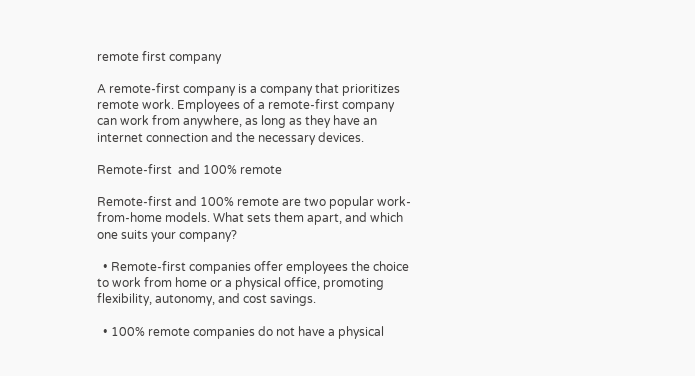remote first company

A remote-first company is a company that prioritizes remote work. Employees of a remote-first company can work from anywhere, as long as they have an internet connection and the necessary devices.

Remote-first  and 100% remote

Remote-first and 100% remote are two popular work-from-home models. What sets them apart, and which one suits your company?

  • Remote-first companies offer employees the choice to work from home or a physical office, promoting flexibility, autonomy, and cost savings.

  • 100% remote companies do not have a physical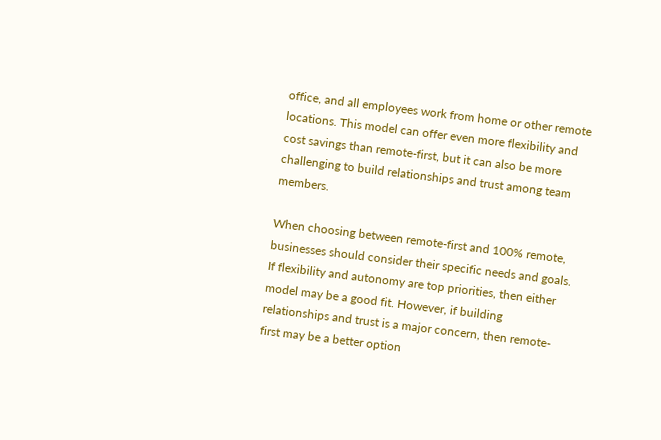office, and all employees work from home or other remote locations. This model can offer even more flexibility and cost savings than remote-first, but it can also be more challenging to build relationships and trust among team members.

When choosing between remote-first and 100% remote, businesses should consider their specific needs and goals. If flexibility and autonomy are top priorities, then either model may be a good fit. However, if building relationships and trust is a major concern, then remote-first may be a better option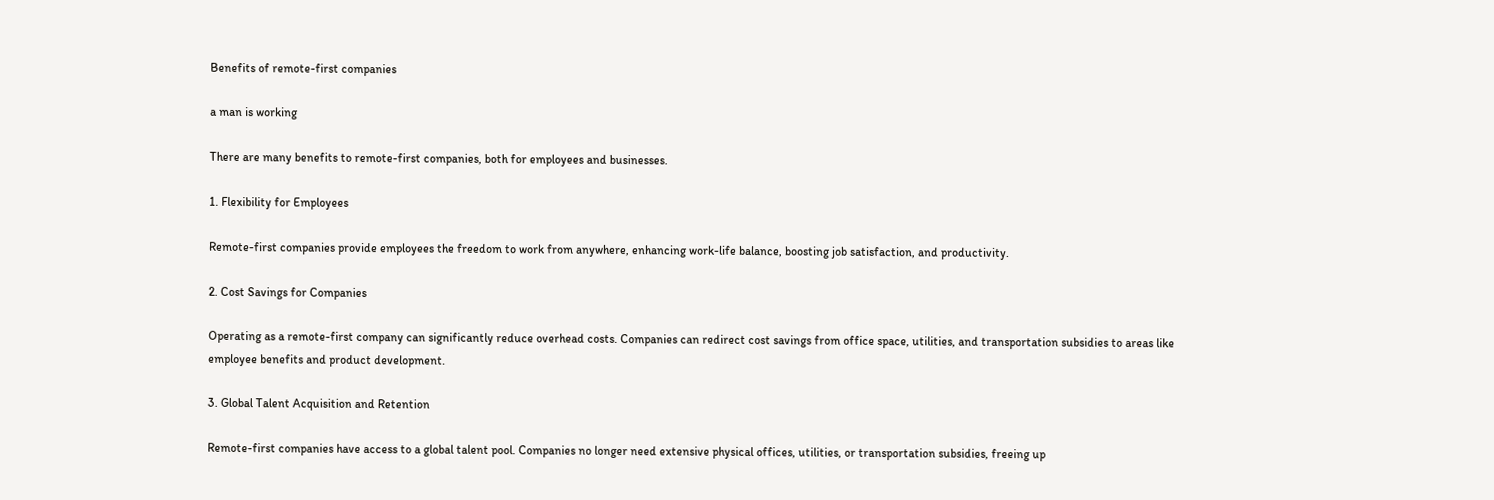Benefits of remote-first companies

a man is working

There are many benefits to remote-first companies, both for employees and businesses.

1. Flexibility for Employees

Remote-first companies provide employees the freedom to work from anywhere, enhancing work-life balance, boosting job satisfaction, and productivity.

2. Cost Savings for Companies

Operating as a remote-first company can significantly reduce overhead costs. Companies can redirect cost savings from office space, utilities, and transportation subsidies to areas like employee benefits and product development.

3. Global Talent Acquisition and Retention

Remote-first companies have access to a global talent pool. Companies no longer need extensive physical offices, utilities, or transportation subsidies, freeing up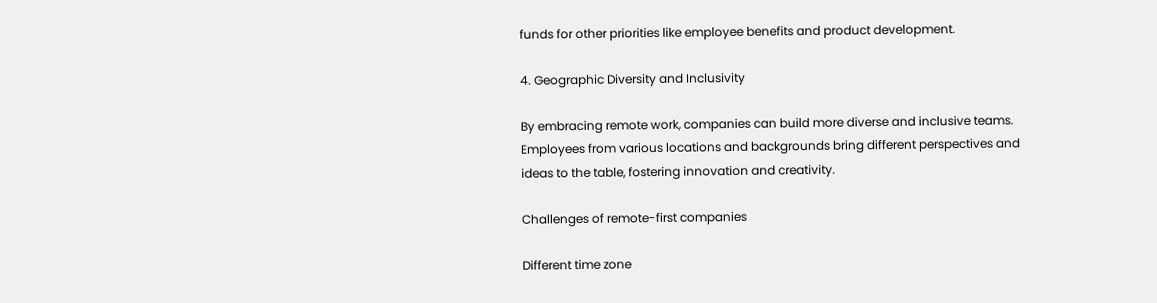funds for other priorities like employee benefits and product development.

4. Geographic Diversity and Inclusivity

By embracing remote work, companies can build more diverse and inclusive teams. Employees from various locations and backgrounds bring different perspectives and ideas to the table, fostering innovation and creativity.

Challenges of remote-first companies

Different time zone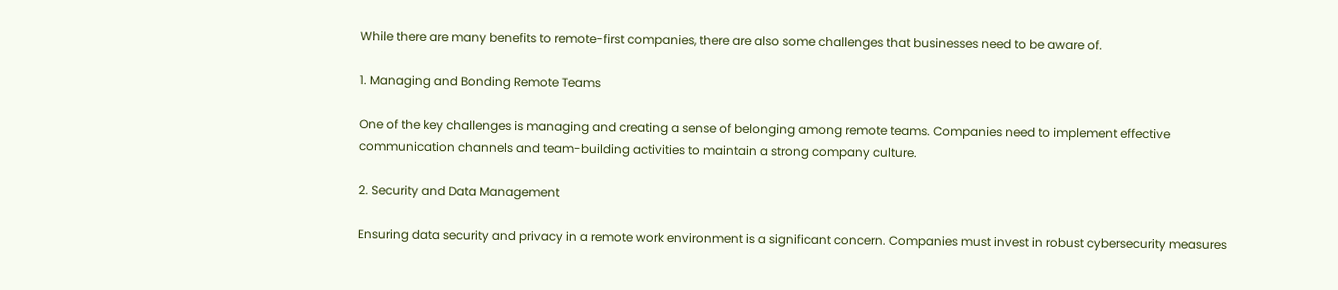While there are many benefits to remote-first companies, there are also some challenges that businesses need to be aware of.

1. Managing and Bonding Remote Teams

One of the key challenges is managing and creating a sense of belonging among remote teams. Companies need to implement effective communication channels and team-building activities to maintain a strong company culture.

2. Security and Data Management

Ensuring data security and privacy in a remote work environment is a significant concern. Companies must invest in robust cybersecurity measures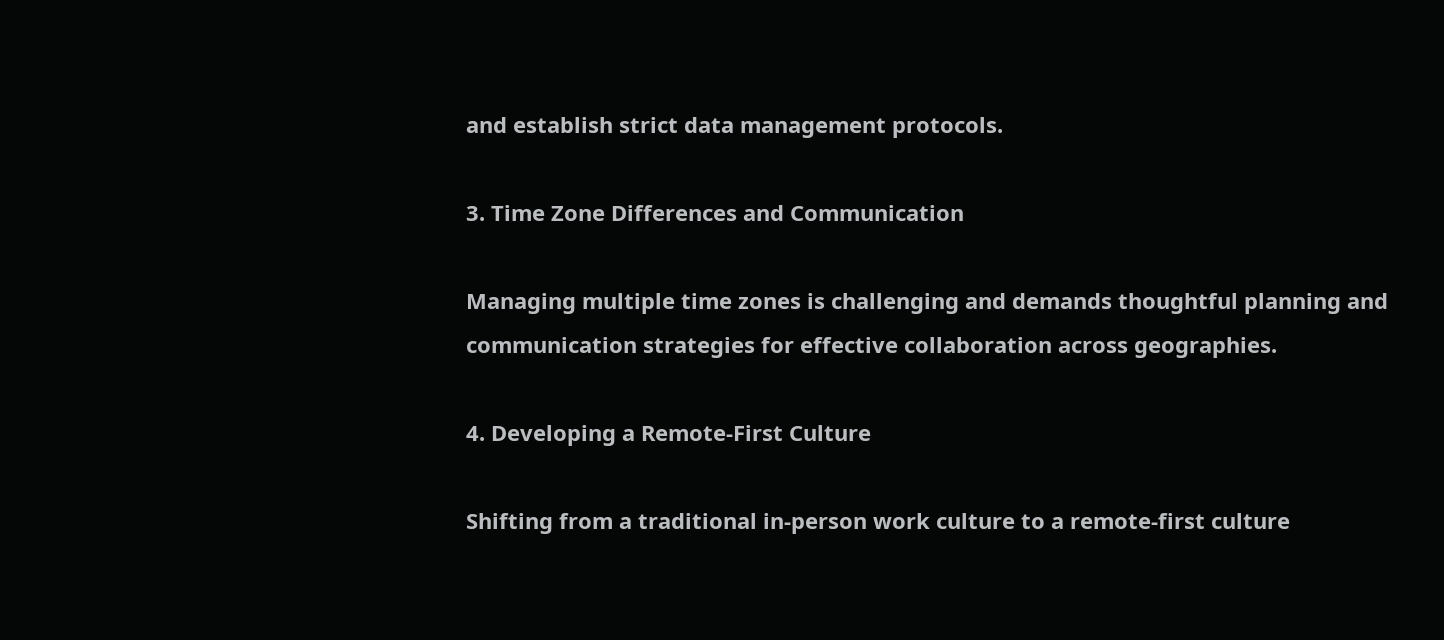and establish strict data management protocols.

3. Time Zone Differences and Communication

Managing multiple time zones is challenging and demands thoughtful planning and communication strategies for effective collaboration across geographies.

4. Developing a Remote-First Culture

Shifting from a traditional in-person work culture to a remote-first culture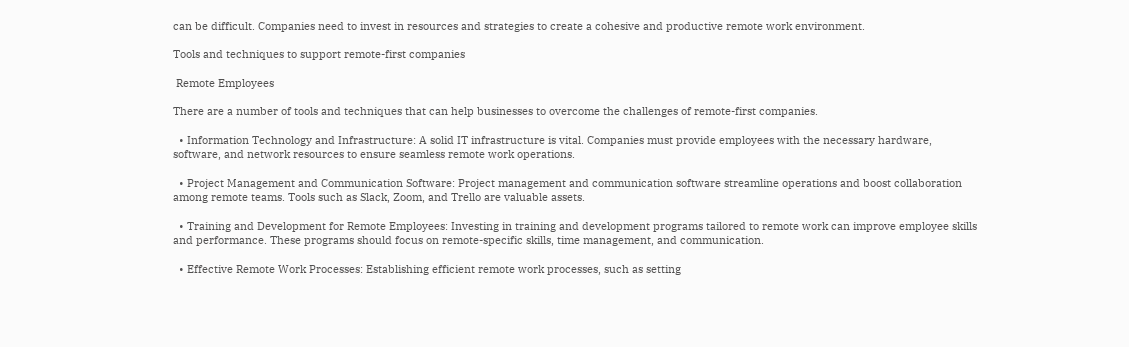can be difficult. Companies need to invest in resources and strategies to create a cohesive and productive remote work environment.

Tools and techniques to support remote-first companies

 Remote Employees

There are a number of tools and techniques that can help businesses to overcome the challenges of remote-first companies.

  • Information Technology and Infrastructure: A solid IT infrastructure is vital. Companies must provide employees with the necessary hardware, software, and network resources to ensure seamless remote work operations.

  • Project Management and Communication Software: Project management and communication software streamline operations and boost collaboration among remote teams. Tools such as Slack, Zoom, and Trello are valuable assets.

  • Training and Development for Remote Employees: Investing in training and development programs tailored to remote work can improve employee skills and performance. These programs should focus on remote-specific skills, time management, and communication.

  • Effective Remote Work Processes: Establishing efficient remote work processes, such as setting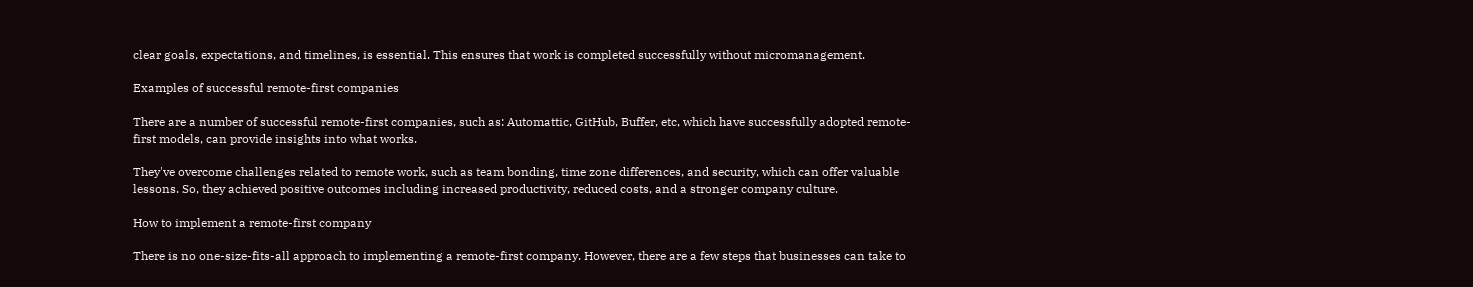clear goals, expectations, and timelines, is essential. This ensures that work is completed successfully without micromanagement.

Examples of successful remote-first companies

There are a number of successful remote-first companies, such as: Automattic, GitHub, Buffer, etc, which have successfully adopted remote-first models, can provide insights into what works.

They've overcome challenges related to remote work, such as team bonding, time zone differences, and security, which can offer valuable lessons. So, they achieved positive outcomes including increased productivity, reduced costs, and a stronger company culture.

How to implement a remote-first company

There is no one-size-fits-all approach to implementing a remote-first company. However, there are a few steps that businesses can take to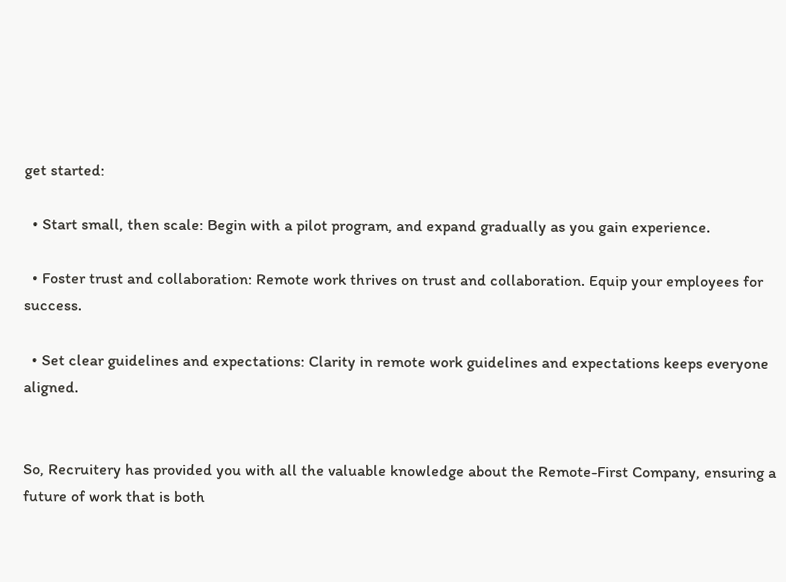get started:

  • Start small, then scale: Begin with a pilot program, and expand gradually as you gain experience.

  • Foster trust and collaboration: Remote work thrives on trust and collaboration. Equip your employees for success.

  • Set clear guidelines and expectations: Clarity in remote work guidelines and expectations keeps everyone aligned.


So, Recruitery has provided you with all the valuable knowledge about the Remote-First Company, ensuring a future of work that is both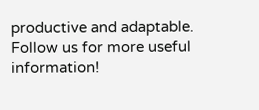productive and adaptable. Follow us for more useful information!